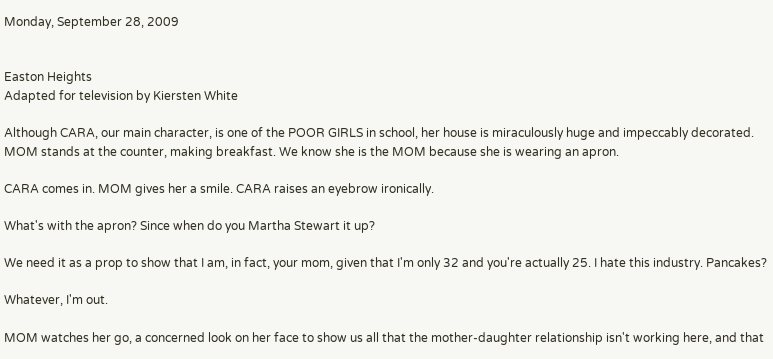Monday, September 28, 2009


Easton Heights
Adapted for television by Kiersten White

Although CARA, our main character, is one of the POOR GIRLS in school, her house is miraculously huge and impeccably decorated. MOM stands at the counter, making breakfast. We know she is the MOM because she is wearing an apron.

CARA comes in. MOM gives her a smile. CARA raises an eyebrow ironically.

What's with the apron? Since when do you Martha Stewart it up?

We need it as a prop to show that I am, in fact, your mom, given that I'm only 32 and you're actually 25. I hate this industry. Pancakes?

Whatever, I'm out.

MOM watches her go, a concerned look on her face to show us all that the mother-daughter relationship isn't working here, and that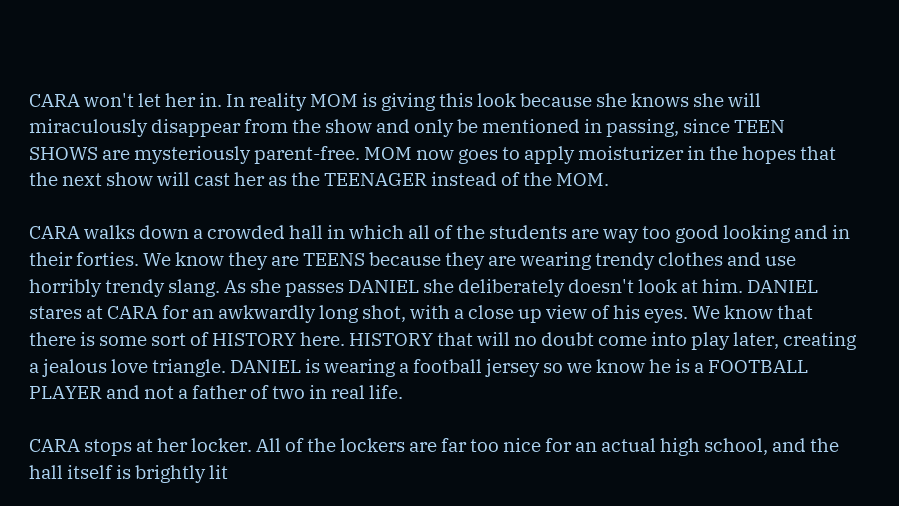CARA won't let her in. In reality MOM is giving this look because she knows she will miraculously disappear from the show and only be mentioned in passing, since TEEN SHOWS are mysteriously parent-free. MOM now goes to apply moisturizer in the hopes that the next show will cast her as the TEENAGER instead of the MOM.

CARA walks down a crowded hall in which all of the students are way too good looking and in their forties. We know they are TEENS because they are wearing trendy clothes and use horribly trendy slang. As she passes DANIEL she deliberately doesn't look at him. DANIEL stares at CARA for an awkwardly long shot, with a close up view of his eyes. We know that there is some sort of HISTORY here. HISTORY that will no doubt come into play later, creating a jealous love triangle. DANIEL is wearing a football jersey so we know he is a FOOTBALL PLAYER and not a father of two in real life.

CARA stops at her locker. All of the lockers are far too nice for an actual high school, and the hall itself is brightly lit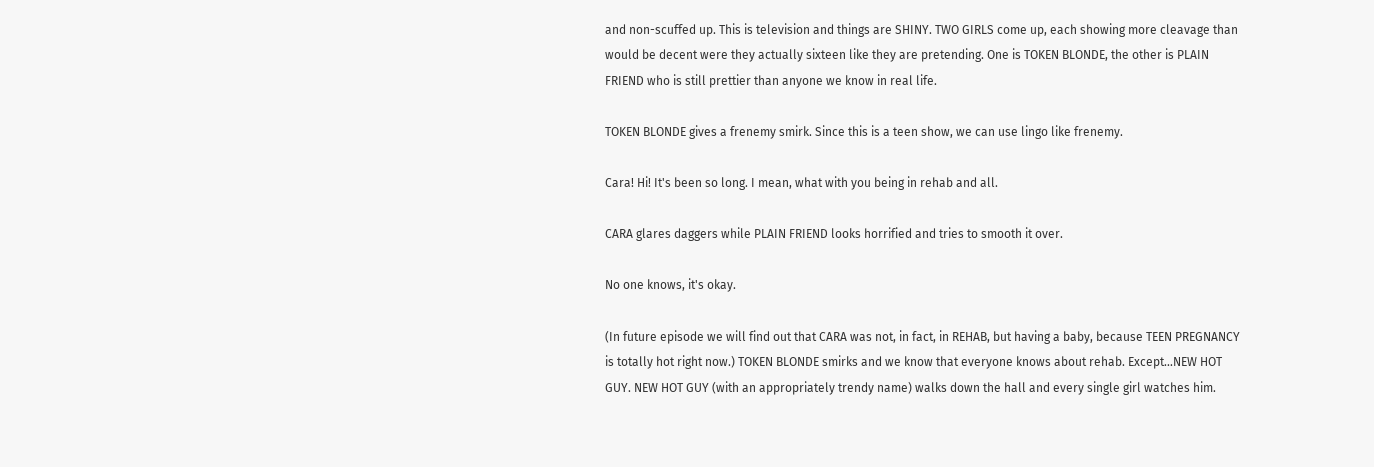and non-scuffed up. This is television and things are SHINY. TWO GIRLS come up, each showing more cleavage than would be decent were they actually sixteen like they are pretending. One is TOKEN BLONDE, the other is PLAIN FRIEND who is still prettier than anyone we know in real life.

TOKEN BLONDE gives a frenemy smirk. Since this is a teen show, we can use lingo like frenemy.

Cara! Hi! It's been so long. I mean, what with you being in rehab and all.

CARA glares daggers while PLAIN FRIEND looks horrified and tries to smooth it over.

No one knows, it's okay.

(In future episode we will find out that CARA was not, in fact, in REHAB, but having a baby, because TEEN PREGNANCY is totally hot right now.) TOKEN BLONDE smirks and we know that everyone knows about rehab. Except...NEW HOT GUY. NEW HOT GUY (with an appropriately trendy name) walks down the hall and every single girl watches him.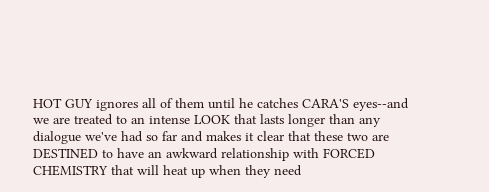HOT GUY ignores all of them until he catches CARA'S eyes--and we are treated to an intense LOOK that lasts longer than any dialogue we've had so far and makes it clear that these two are DESTINED to have an awkward relationship with FORCED CHEMISTRY that will heat up when they need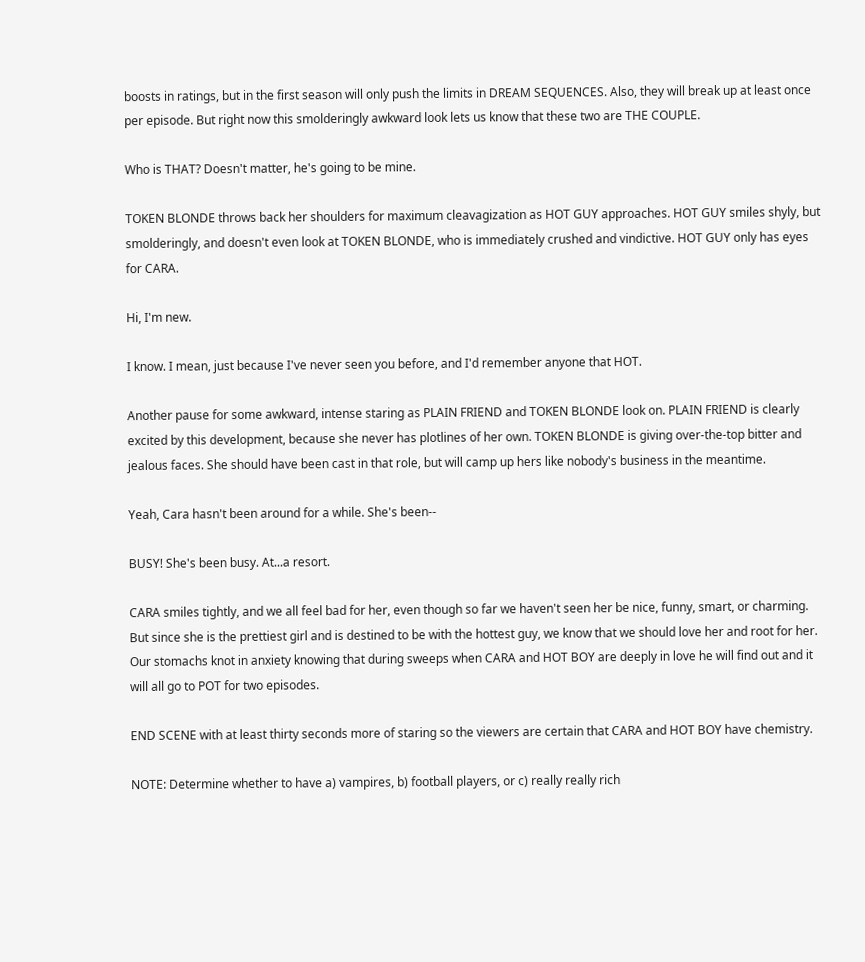boosts in ratings, but in the first season will only push the limits in DREAM SEQUENCES. Also, they will break up at least once per episode. But right now this smolderingly awkward look lets us know that these two are THE COUPLE.

Who is THAT? Doesn't matter, he's going to be mine.

TOKEN BLONDE throws back her shoulders for maximum cleavagization as HOT GUY approaches. HOT GUY smiles shyly, but smolderingly, and doesn't even look at TOKEN BLONDE, who is immediately crushed and vindictive. HOT GUY only has eyes for CARA.

Hi, I'm new.

I know. I mean, just because I've never seen you before, and I'd remember anyone that HOT.

Another pause for some awkward, intense staring as PLAIN FRIEND and TOKEN BLONDE look on. PLAIN FRIEND is clearly excited by this development, because she never has plotlines of her own. TOKEN BLONDE is giving over-the-top bitter and jealous faces. She should have been cast in that role, but will camp up hers like nobody's business in the meantime.

Yeah, Cara hasn't been around for a while. She's been--

BUSY! She's been busy. At...a resort.

CARA smiles tightly, and we all feel bad for her, even though so far we haven't seen her be nice, funny, smart, or charming. But since she is the prettiest girl and is destined to be with the hottest guy, we know that we should love her and root for her. Our stomachs knot in anxiety knowing that during sweeps when CARA and HOT BOY are deeply in love he will find out and it will all go to POT for two episodes.

END SCENE with at least thirty seconds more of staring so the viewers are certain that CARA and HOT BOY have chemistry.

NOTE: Determine whether to have a) vampires, b) football players, or c) really really rich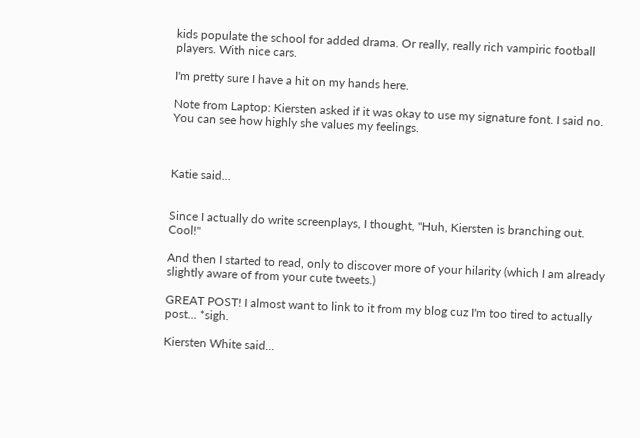kids populate the school for added drama. Or really, really rich vampiric football players. With nice cars.

I'm pretty sure I have a hit on my hands here.

Note from Laptop: Kiersten asked if it was okay to use my signature font. I said no. You can see how highly she values my feelings.



Katie said...


Since I actually do write screenplays, I thought, "Huh, Kiersten is branching out. Cool!"

And then I started to read, only to discover more of your hilarity (which I am already slightly aware of from your cute tweets.)

GREAT POST! I almost want to link to it from my blog cuz I'm too tired to actually post... *sigh.

Kiersten White said...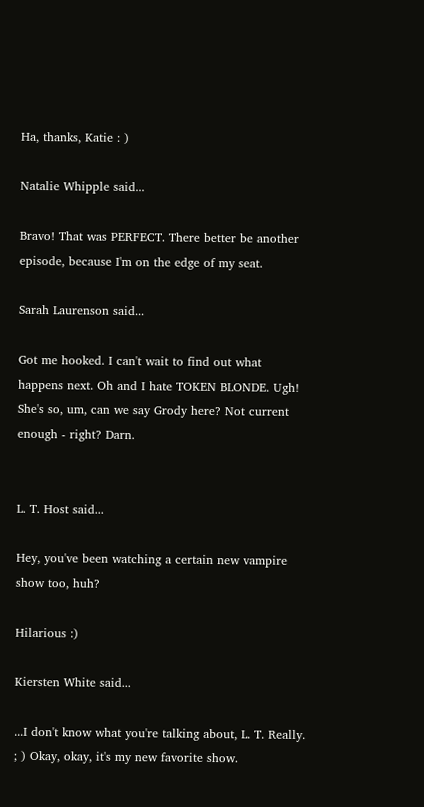Ha, thanks, Katie : )

Natalie Whipple said...

Bravo! That was PERFECT. There better be another episode, because I'm on the edge of my seat.

Sarah Laurenson said...

Got me hooked. I can't wait to find out what happens next. Oh and I hate TOKEN BLONDE. Ugh! She's so, um, can we say Grody here? Not current enough - right? Darn.


L. T. Host said...

Hey, you've been watching a certain new vampire show too, huh?

Hilarious :)

Kiersten White said...

...I don't know what you're talking about, L. T. Really. ; ) Okay, okay, it's my new favorite show.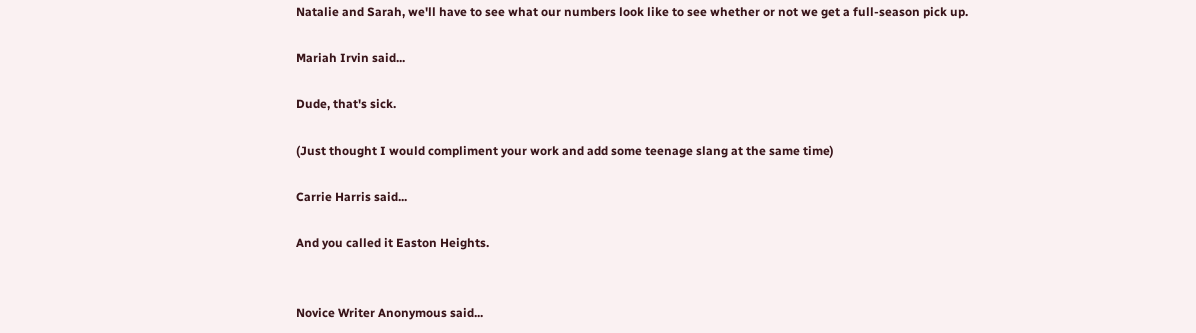Natalie and Sarah, we'll have to see what our numbers look like to see whether or not we get a full-season pick up.

Mariah Irvin said...

Dude, that's sick.

(Just thought I would compliment your work and add some teenage slang at the same time)

Carrie Harris said...

And you called it Easton Heights.


Novice Writer Anonymous said...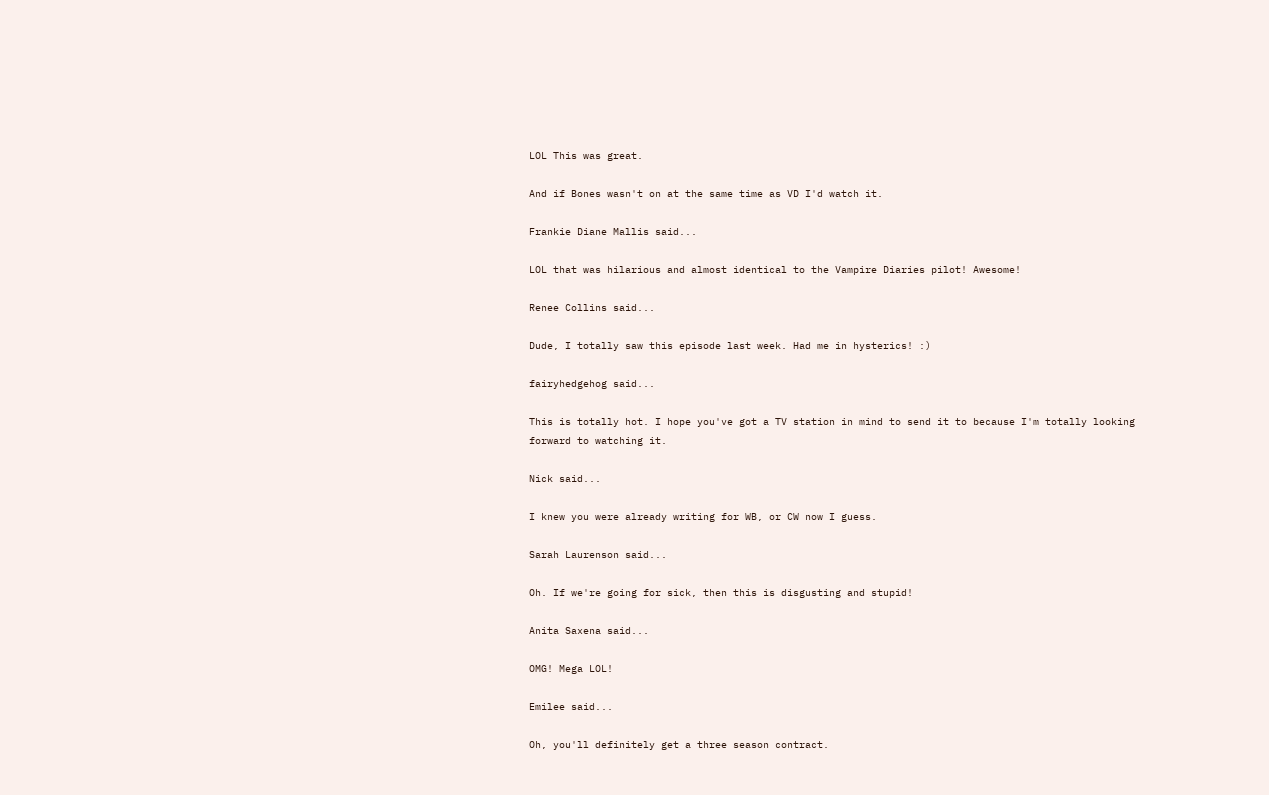LOL This was great.

And if Bones wasn't on at the same time as VD I'd watch it.

Frankie Diane Mallis said...

LOL that was hilarious and almost identical to the Vampire Diaries pilot! Awesome!

Renee Collins said...

Dude, I totally saw this episode last week. Had me in hysterics! :)

fairyhedgehog said...

This is totally hot. I hope you've got a TV station in mind to send it to because I'm totally looking forward to watching it.

Nick said...

I knew you were already writing for WB, or CW now I guess.

Sarah Laurenson said...

Oh. If we're going for sick, then this is disgusting and stupid!

Anita Saxena said...

OMG! Mega LOL!

Emilee said...

Oh, you'll definitely get a three season contract.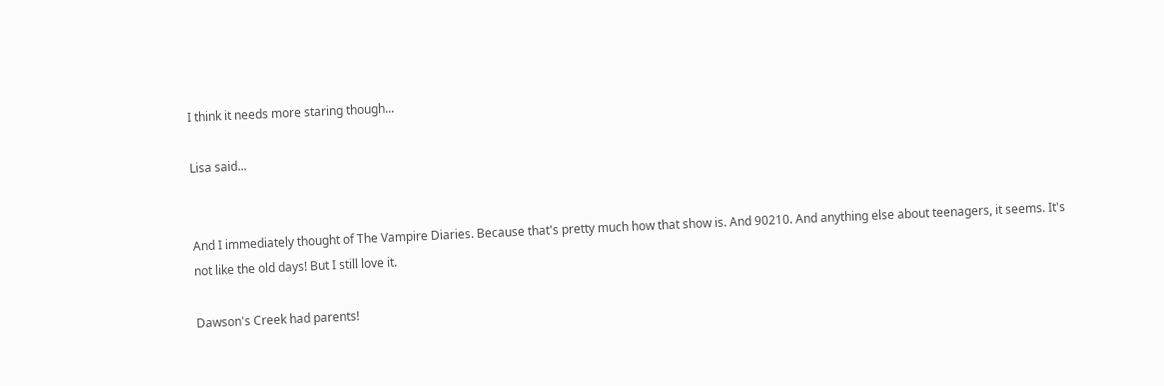I think it needs more staring though...

Lisa said...


And I immediately thought of The Vampire Diaries. Because that's pretty much how that show is. And 90210. And anything else about teenagers, it seems. It's not like the old days! But I still love it.

Dawson's Creek had parents!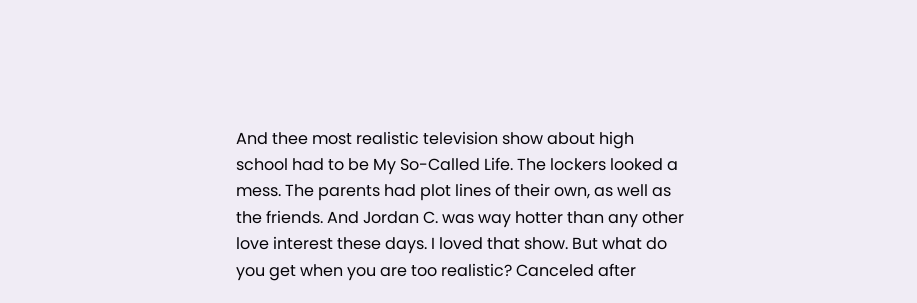And thee most realistic television show about high school had to be My So-Called Life. The lockers looked a mess. The parents had plot lines of their own, as well as the friends. And Jordan C. was way hotter than any other love interest these days. I loved that show. But what do you get when you are too realistic? Canceled after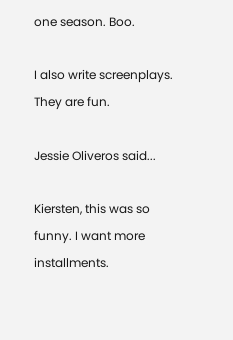one season. Boo.

I also write screenplays. They are fun.

Jessie Oliveros said...

Kiersten, this was so funny. I want more installments.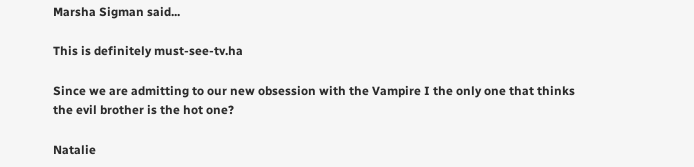Marsha Sigman said...

This is definitely must-see-tv.ha

Since we are admitting to our new obsession with the Vampire I the only one that thinks the evil brother is the hot one?

Natalie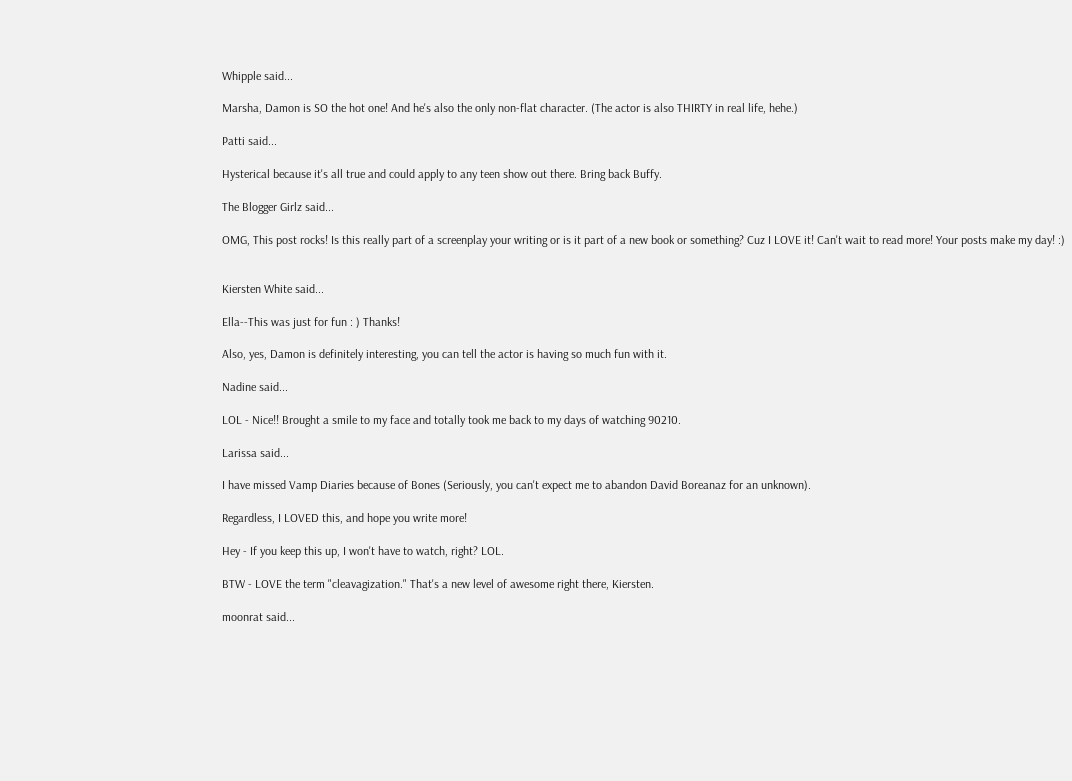Whipple said...

Marsha, Damon is SO the hot one! And he's also the only non-flat character. (The actor is also THIRTY in real life, hehe.)

Patti said...

Hysterical because it's all true and could apply to any teen show out there. Bring back Buffy.

The Blogger Girlz said...

OMG, This post rocks! Is this really part of a screenplay your writing or is it part of a new book or something? Cuz I LOVE it! Can't wait to read more! Your posts make my day! :)


Kiersten White said...

Ella--This was just for fun : ) Thanks!

Also, yes, Damon is definitely interesting, you can tell the actor is having so much fun with it.

Nadine said...

LOL - Nice!! Brought a smile to my face and totally took me back to my days of watching 90210.

Larissa said...

I have missed Vamp Diaries because of Bones (Seriously, you can't expect me to abandon David Boreanaz for an unknown).

Regardless, I LOVED this, and hope you write more!

Hey - If you keep this up, I won't have to watch, right? LOL.

BTW - LOVE the term "cleavagization." That's a new level of awesome right there, Kiersten.

moonrat said...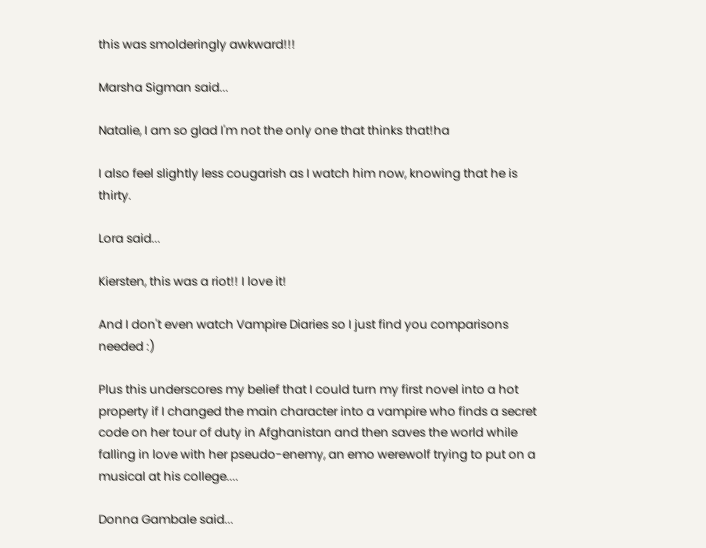this was smolderingly awkward!!!

Marsha Sigman said...

Natalie, I am so glad I'm not the only one that thinks that!ha

I also feel slightly less cougarish as I watch him now, knowing that he is thirty.

Lora said...

Kiersten, this was a riot!! I love it!

And I don't even watch Vampire Diaries so I just find you comparisons needed :)

Plus this underscores my belief that I could turn my first novel into a hot property if I changed the main character into a vampire who finds a secret code on her tour of duty in Afghanistan and then saves the world while falling in love with her pseudo-enemy, an emo werewolf trying to put on a musical at his college....

Donna Gambale said...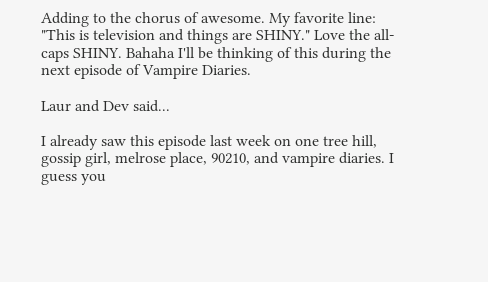Adding to the chorus of awesome. My favorite line: "This is television and things are SHINY." Love the all-caps SHINY. Bahaha I'll be thinking of this during the next episode of Vampire Diaries.

Laur and Dev said...

I already saw this episode last week on one tree hill, gossip girl, melrose place, 90210, and vampire diaries. I guess you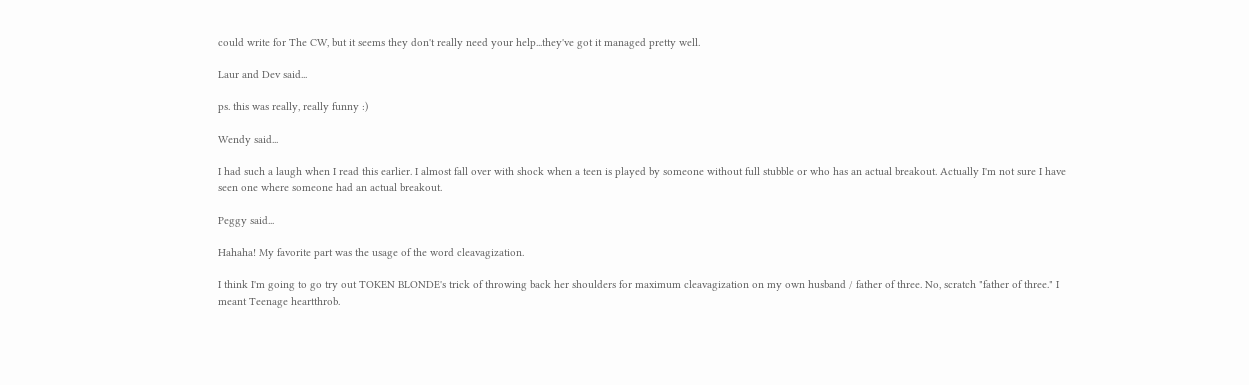could write for The CW, but it seems they don't really need your help...they've got it managed pretty well.

Laur and Dev said...

ps. this was really, really funny :)

Wendy said...

I had such a laugh when I read this earlier. I almost fall over with shock when a teen is played by someone without full stubble or who has an actual breakout. Actually I'm not sure I have seen one where someone had an actual breakout.

Peggy said...

Hahaha! My favorite part was the usage of the word cleavagization.

I think I'm going to go try out TOKEN BLONDE's trick of throwing back her shoulders for maximum cleavagization on my own husband / father of three. No, scratch "father of three." I meant Teenage heartthrob.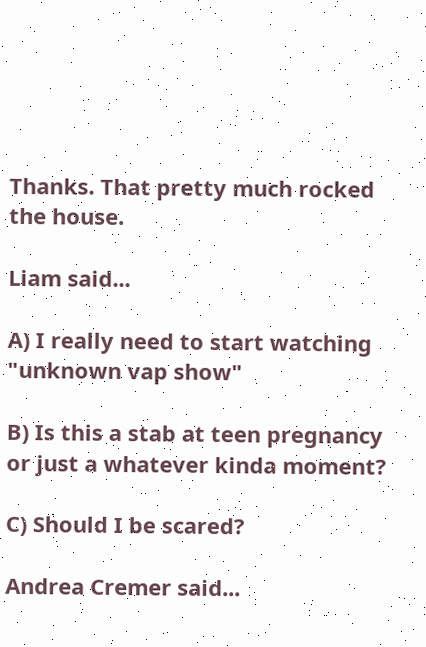Thanks. That pretty much rocked the house.

Liam said...

A) I really need to start watching "unknown vap show"

B) Is this a stab at teen pregnancy or just a whatever kinda moment?

C) Should I be scared?

Andrea Cremer said...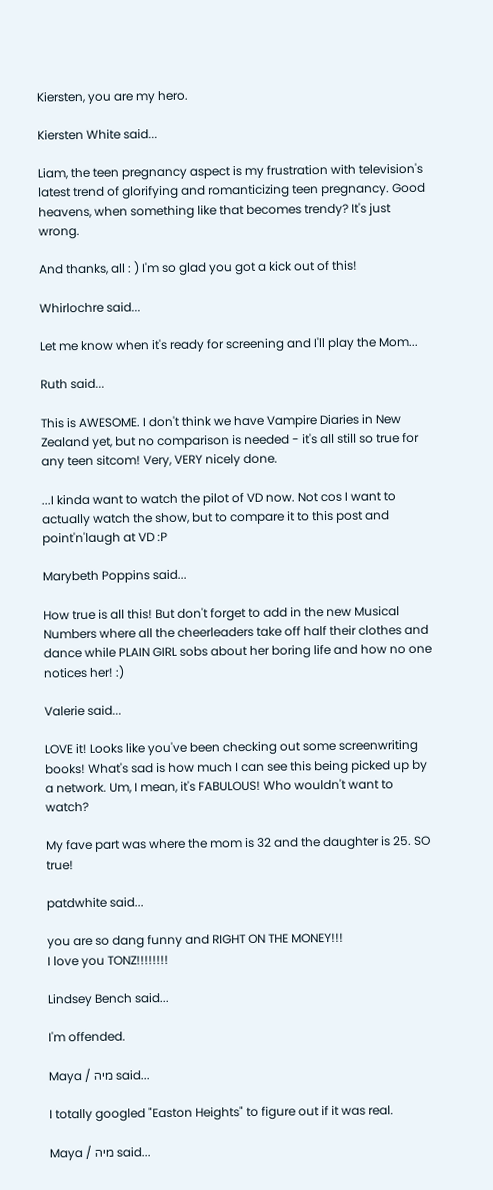Kiersten, you are my hero.

Kiersten White said...

Liam, the teen pregnancy aspect is my frustration with television's latest trend of glorifying and romanticizing teen pregnancy. Good heavens, when something like that becomes trendy? It's just wrong.

And thanks, all : ) I'm so glad you got a kick out of this!

Whirlochre said...

Let me know when it's ready for screening and I'll play the Mom...

Ruth said...

This is AWESOME. I don't think we have Vampire Diaries in New Zealand yet, but no comparison is needed - it's all still so true for any teen sitcom! Very, VERY nicely done.

...I kinda want to watch the pilot of VD now. Not cos I want to actually watch the show, but to compare it to this post and point'n'laugh at VD :P

Marybeth Poppins said...

How true is all this! But don't forget to add in the new Musical Numbers where all the cheerleaders take off half their clothes and dance while PLAIN GIRL sobs about her boring life and how no one notices her! :)

Valerie said...

LOVE it! Looks like you've been checking out some screenwriting books! What's sad is how much I can see this being picked up by a network. Um, I mean, it's FABULOUS! Who wouldn't want to watch?

My fave part was where the mom is 32 and the daughter is 25. SO true!

patdwhite said...

you are so dang funny and RIGHT ON THE MONEY!!!
I love you TONZ!!!!!!!!

Lindsey Bench said...

I'm offended.

Maya / מיה said...

I totally googled "Easton Heights" to figure out if it was real.

Maya / מיה said...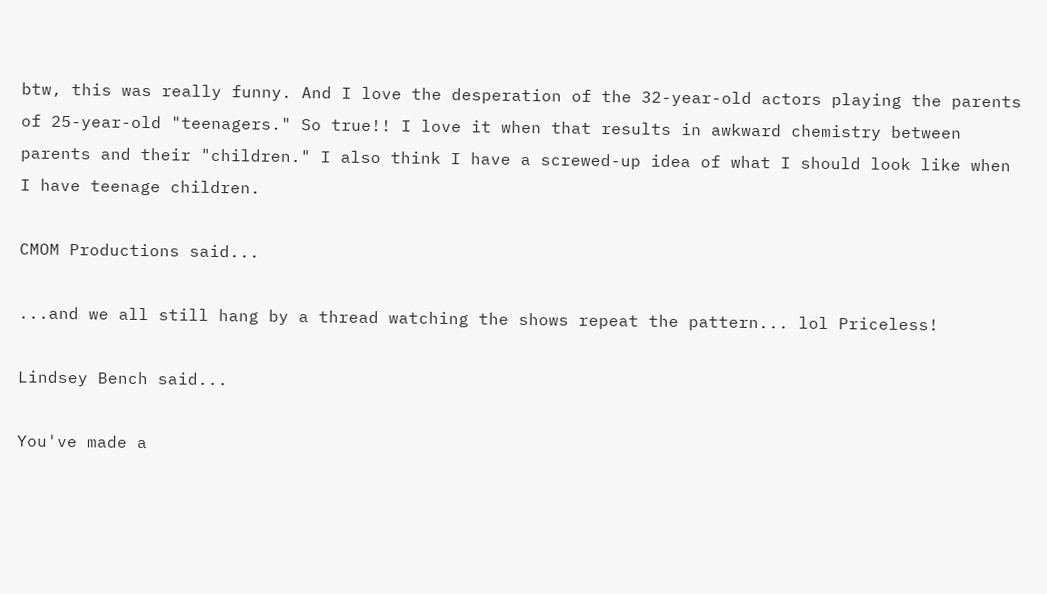btw, this was really funny. And I love the desperation of the 32-year-old actors playing the parents of 25-year-old "teenagers." So true!! I love it when that results in awkward chemistry between parents and their "children." I also think I have a screwed-up idea of what I should look like when I have teenage children.

CMOM Productions said...

...and we all still hang by a thread watching the shows repeat the pattern... lol Priceless!

Lindsey Bench said...

You've made a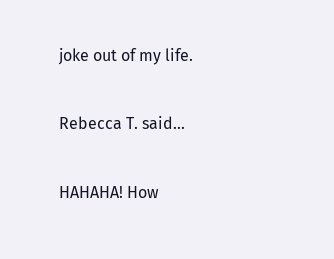joke out of my life.

Rebecca T. said...

HAHAHA! How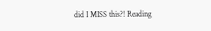did I MISS this?! Reading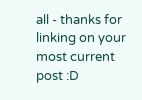all - thanks for linking on your most current post :D